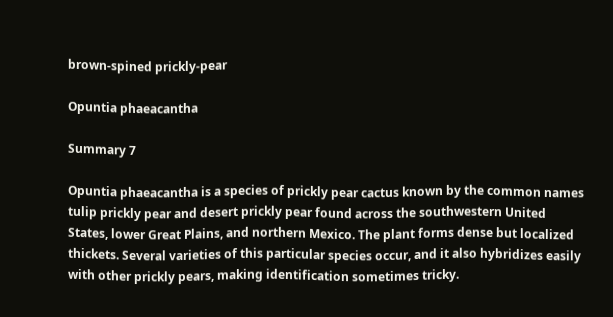brown-spined prickly-pear

Opuntia phaeacantha

Summary 7

Opuntia phaeacantha is a species of prickly pear cactus known by the common names tulip prickly pear and desert prickly pear found across the southwestern United States, lower Great Plains, and northern Mexico. The plant forms dense but localized thickets. Several varieties of this particular species occur, and it also hybridizes easily with other prickly pears, making identification sometimes tricky.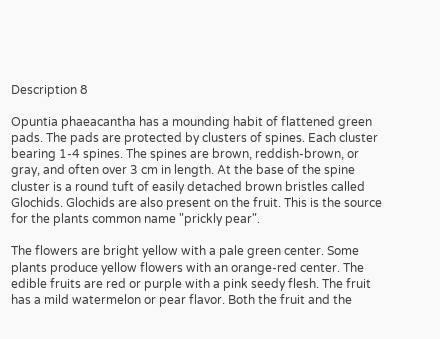Description 8

Opuntia phaeacantha has a mounding habit of flattened green pads. The pads are protected by clusters of spines. Each cluster bearing 1-4 spines. The spines are brown, reddish-brown, or gray, and often over 3 cm in length. At the base of the spine cluster is a round tuft of easily detached brown bristles called Glochids. Glochids are also present on the fruit. This is the source for the plants common name "prickly pear".

The flowers are bright yellow with a pale green center. Some plants produce yellow flowers with an orange-red center. The edible fruits are red or purple with a pink seedy flesh. The fruit has a mild watermelon or pear flavor. Both the fruit and the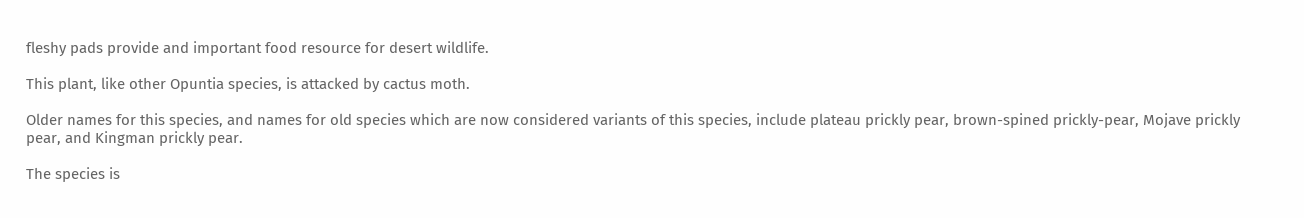fleshy pads provide and important food resource for desert wildlife.

This plant, like other Opuntia species, is attacked by cactus moth.

Older names for this species, and names for old species which are now considered variants of this species, include plateau prickly pear, brown-spined prickly-pear, Mojave prickly pear, and Kingman prickly pear.

The species is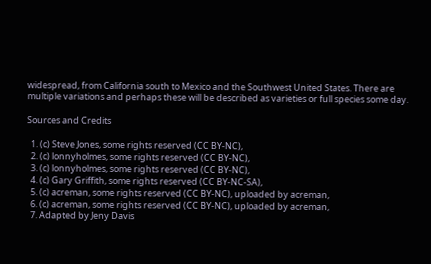widespread, from California south to Mexico and the Southwest United States. There are multiple variations and perhaps these will be described as varieties or full species some day.

Sources and Credits

  1. (c) Steve Jones, some rights reserved (CC BY-NC),
  2. (c) lonnyholmes, some rights reserved (CC BY-NC),
  3. (c) lonnyholmes, some rights reserved (CC BY-NC),
  4. (c) Gary Griffith, some rights reserved (CC BY-NC-SA),
  5. (c) acreman, some rights reserved (CC BY-NC), uploaded by acreman,
  6. (c) acreman, some rights reserved (CC BY-NC), uploaded by acreman,
  7. Adapted by Jeny Davis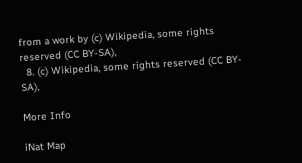from a work by (c) Wikipedia, some rights reserved (CC BY-SA),
  8. (c) Wikipedia, some rights reserved (CC BY-SA),

More Info

iNat Map